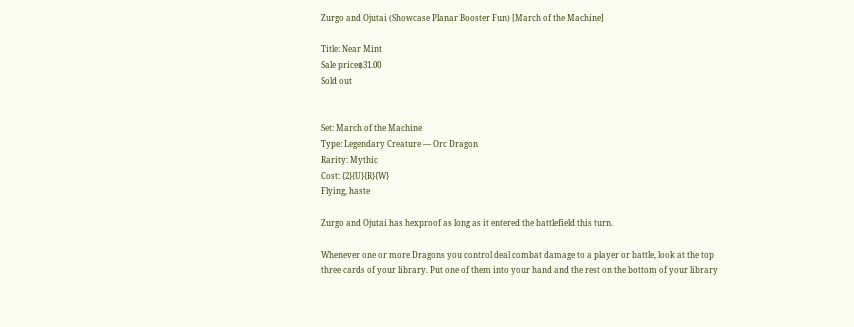Zurgo and Ojutai (Showcase Planar Booster Fun) [March of the Machine]

Title: Near Mint
Sale price฿31.00
Sold out


Set: March of the Machine
Type: Legendary Creature — Orc Dragon
Rarity: Mythic
Cost: {2}{U}{R}{W}
Flying, haste

Zurgo and Ojutai has hexproof as long as it entered the battlefield this turn.

Whenever one or more Dragons you control deal combat damage to a player or battle, look at the top three cards of your library. Put one of them into your hand and the rest on the bottom of your library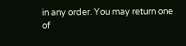in any order. You may return one of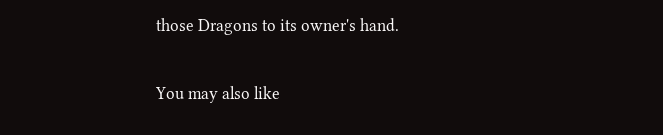those Dragons to its owner's hand.

You may also like